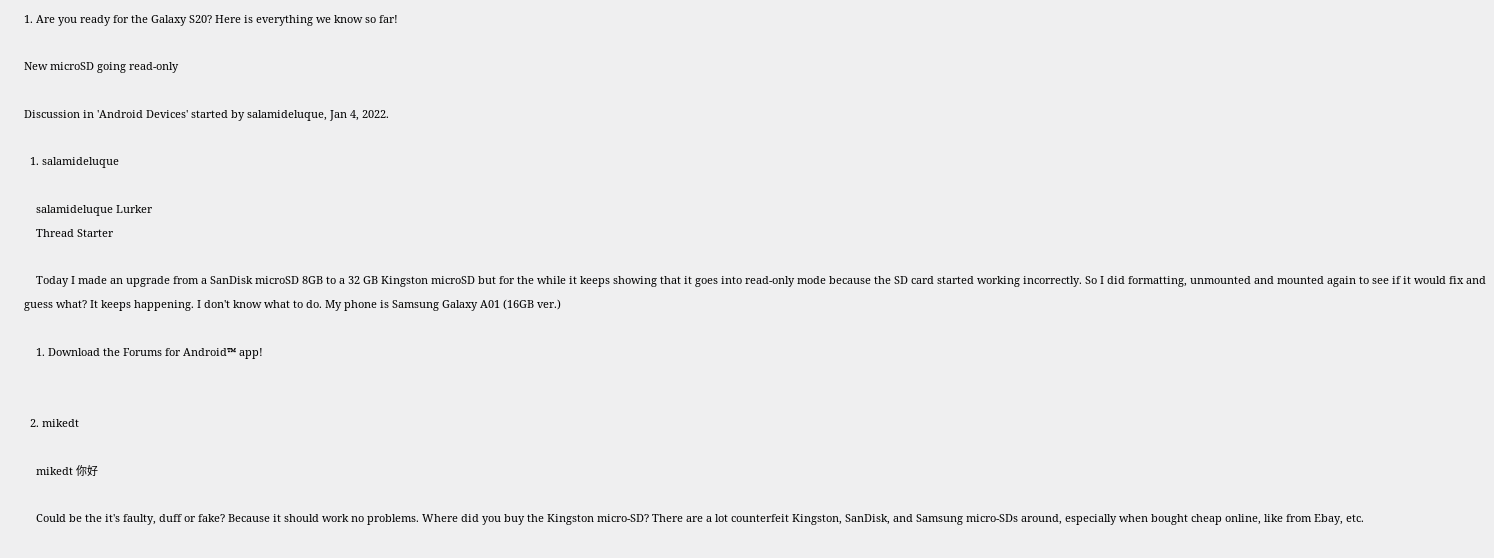1. Are you ready for the Galaxy S20? Here is everything we know so far!

New microSD going read-only

Discussion in 'Android Devices' started by salamideluque, Jan 4, 2022.

  1. salamideluque

    salamideluque Lurker
    Thread Starter

    Today I made an upgrade from a SanDisk microSD 8GB to a 32 GB Kingston microSD but for the while it keeps showing that it goes into read-only mode because the SD card started working incorrectly. So I did formatting, unmounted and mounted again to see if it would fix and guess what? It keeps happening. I don't know what to do. My phone is Samsung Galaxy A01 (16GB ver.)

    1. Download the Forums for Android™ app!


  2. mikedt

    mikedt 你好

    Could be the it's faulty, duff or fake? Because it should work no problems. Where did you buy the Kingston micro-SD? There are a lot counterfeit Kingston, SanDisk, and Samsung micro-SDs around, especially when bought cheap online, like from Ebay, etc.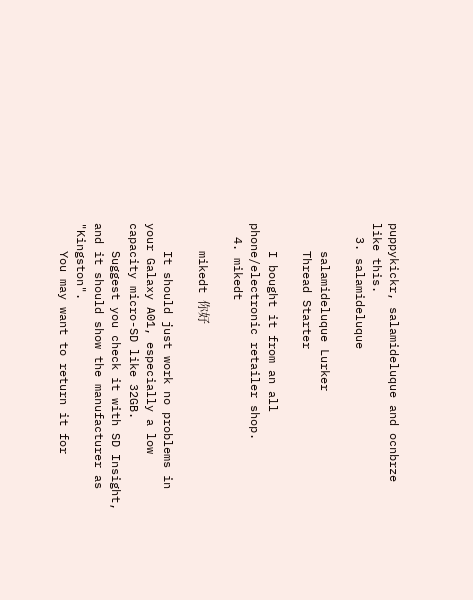puppykickr, salamideluque and ocnbrze like this.
  3. salamideluque

    salamideluque Lurker
    Thread Starter

    I bought it from an all phone/electronic retailer shop.
  4. mikedt

    mikedt 你好

    It should just work no problems in your Galaxy A01, especially a low capacity micro-SD like 32GB.
    Suggest you check it with SD Insight, and it should show the manufacturer as "Kingston".
    You may want to return it for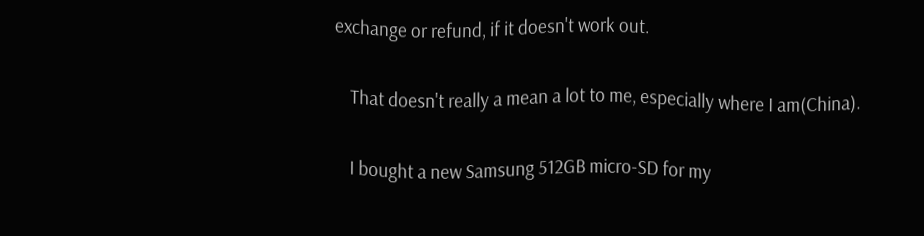exchange or refund, if it doesn't work out.

    That doesn't really a mean a lot to me, especially where I am(China).

    I bought a new Samsung 512GB micro-SD for my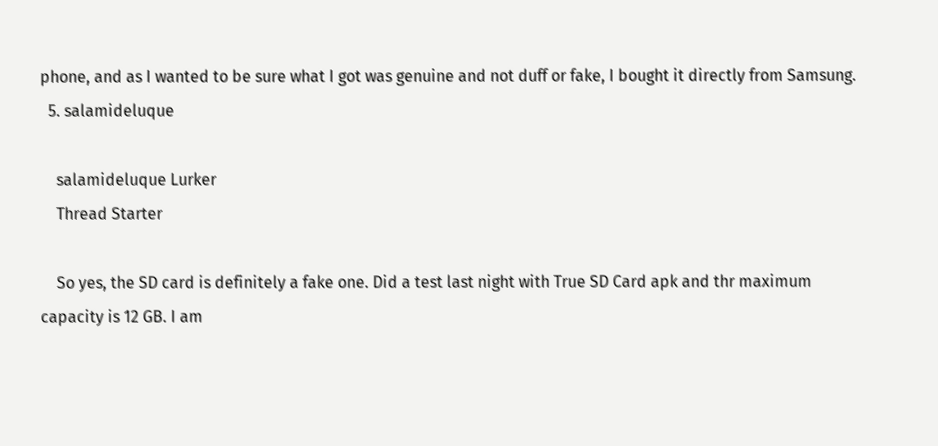phone, and as I wanted to be sure what I got was genuine and not duff or fake, I bought it directly from Samsung.
  5. salamideluque

    salamideluque Lurker
    Thread Starter

    So yes, the SD card is definitely a fake one. Did a test last night with True SD Card apk and thr maximum capacity is 12 GB. I am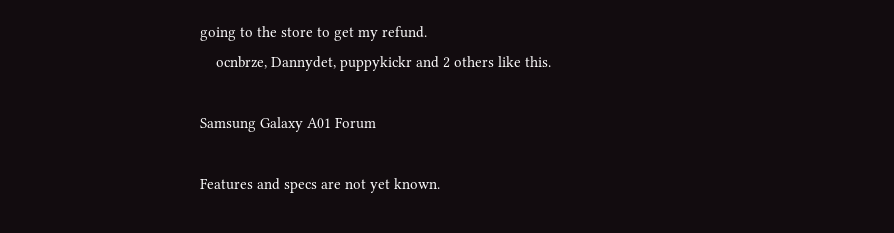going to the store to get my refund.
    ocnbrze, Dannydet, puppykickr and 2 others like this.

Samsung Galaxy A01 Forum

Features and specs are not yet known.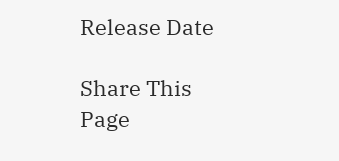Release Date

Share This Page